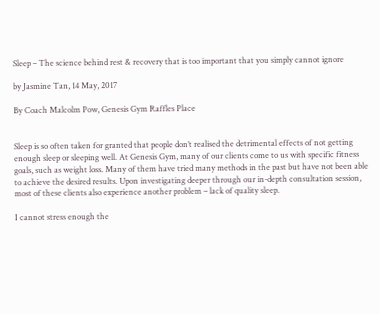Sleep – The science behind rest & recovery that is too important that you simply cannot ignore

by Jasmine Tan, 14 May, 2017

By Coach Malcolm Pow, Genesis Gym Raffles Place


Sleep is so often taken for granted that people don’t realised the detrimental effects of not getting enough sleep or sleeping well. At Genesis Gym, many of our clients come to us with specific fitness goals, such as weight loss. Many of them have tried many methods in the past but have not been able to achieve the desired results. Upon investigating deeper through our in-depth consultation session, most of these clients also experience another problem – lack of quality sleep.

I cannot stress enough the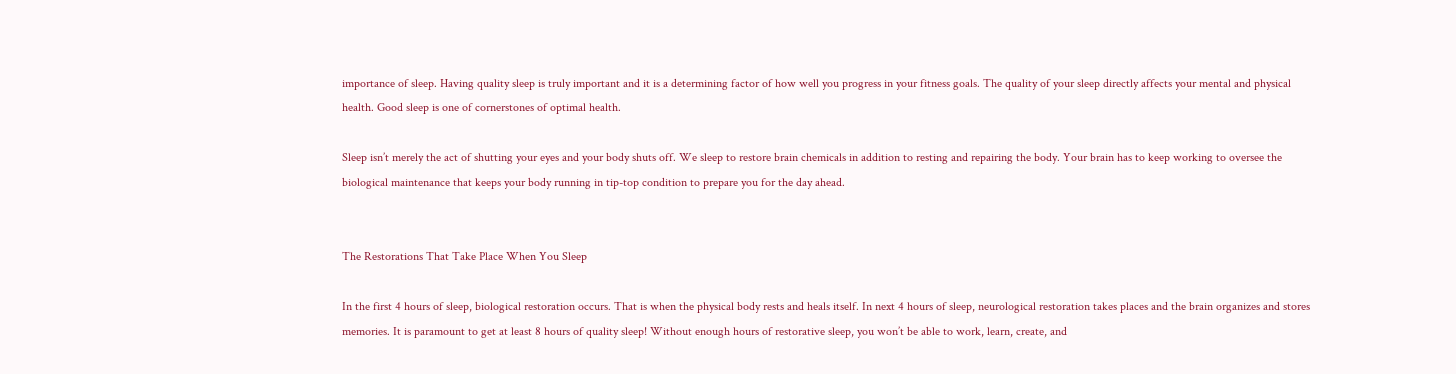importance of sleep. Having quality sleep is truly important and it is a determining factor of how well you progress in your fitness goals. The quality of your sleep directly affects your mental and physical health. Good sleep is one of cornerstones of optimal health.

Sleep isn’t merely the act of shutting your eyes and your body shuts off. We sleep to restore brain chemicals in addition to resting and repairing the body. Your brain has to keep working to oversee the biological maintenance that keeps your body running in tip-top condition to prepare you for the day ahead.


The Restorations That Take Place When You Sleep

In the first 4 hours of sleep, biological restoration occurs. That is when the physical body rests and heals itself. In next 4 hours of sleep, neurological restoration takes places and the brain organizes and stores memories. It is paramount to get at least 8 hours of quality sleep! Without enough hours of restorative sleep, you won’t be able to work, learn, create, and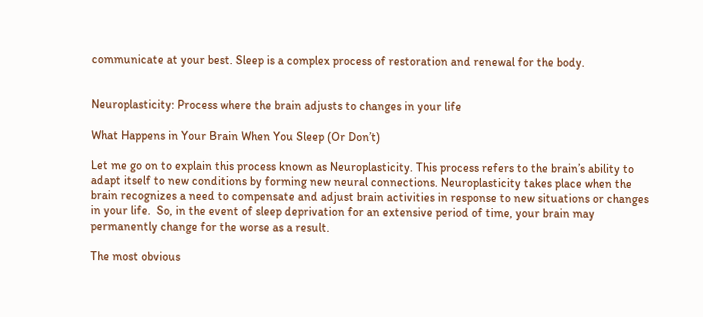communicate at your best. Sleep is a complex process of restoration and renewal for the body.


Neuroplasticity: Process where the brain adjusts to changes in your life

What Happens in Your Brain When You Sleep (Or Don’t)

Let me go on to explain this process known as Neuroplasticity. This process refers to the brain’s ability to adapt itself to new conditions by forming new neural connections. Neuroplasticity takes place when the brain recognizes a need to compensate and adjust brain activities in response to new situations or changes in your life.  So, in the event of sleep deprivation for an extensive period of time, your brain may permanently change for the worse as a result.

The most obvious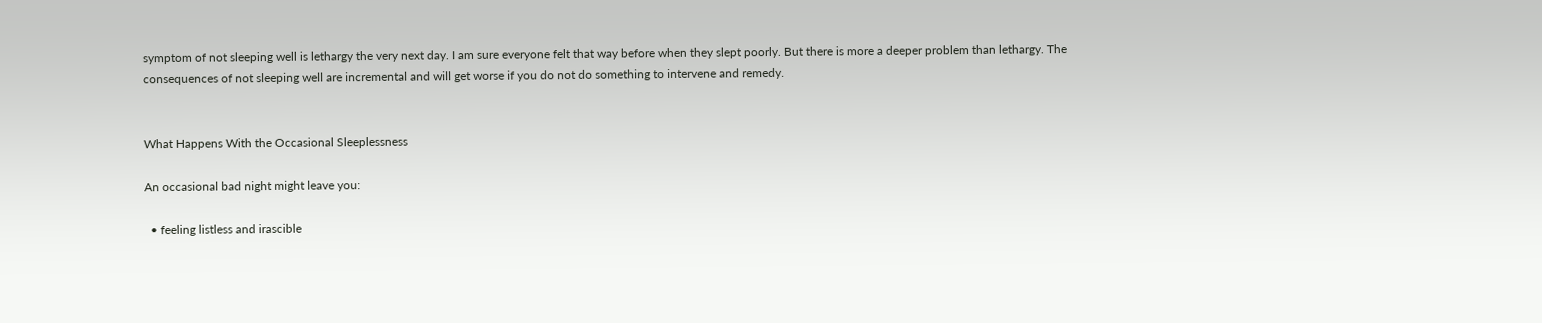symptom of not sleeping well is lethargy the very next day. I am sure everyone felt that way before when they slept poorly. But there is more a deeper problem than lethargy. The consequences of not sleeping well are incremental and will get worse if you do not do something to intervene and remedy.


What Happens With the Occasional Sleeplessness

An occasional bad night might leave you:

  • feeling listless and irascible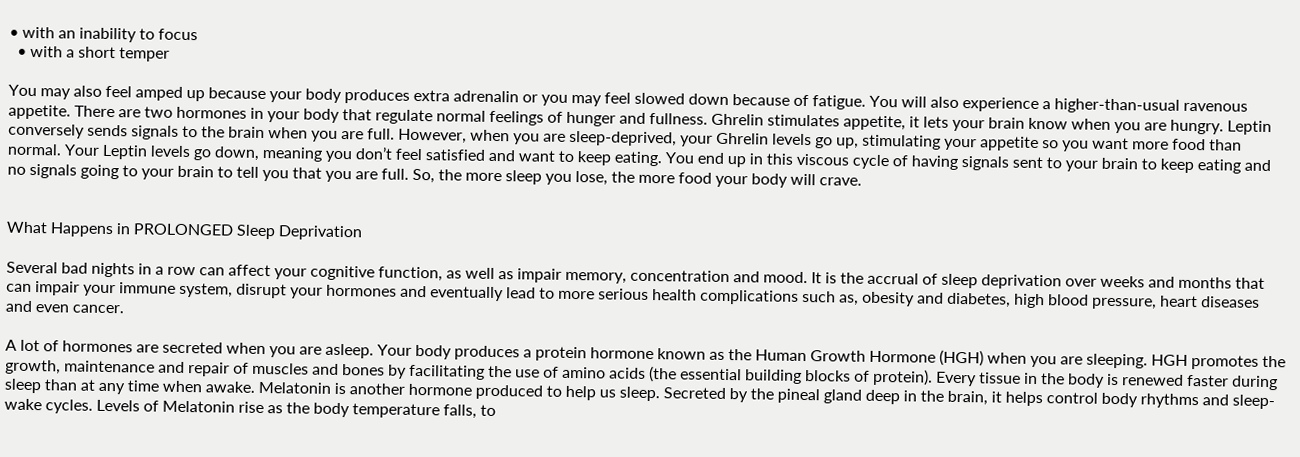• with an inability to focus
  • with a short temper

You may also feel amped up because your body produces extra adrenalin or you may feel slowed down because of fatigue. You will also experience a higher-than-usual ravenous appetite. There are two hormones in your body that regulate normal feelings of hunger and fullness. Ghrelin stimulates appetite, it lets your brain know when you are hungry. Leptin conversely sends signals to the brain when you are full. However, when you are sleep-deprived, your Ghrelin levels go up, stimulating your appetite so you want more food than normal. Your Leptin levels go down, meaning you don’t feel satisfied and want to keep eating. You end up in this viscous cycle of having signals sent to your brain to keep eating and no signals going to your brain to tell you that you are full. So, the more sleep you lose, the more food your body will crave.


What Happens in PROLONGED Sleep Deprivation

Several bad nights in a row can affect your cognitive function, as well as impair memory, concentration and mood. It is the accrual of sleep deprivation over weeks and months that can impair your immune system, disrupt your hormones and eventually lead to more serious health complications such as, obesity and diabetes, high blood pressure, heart diseases and even cancer.

A lot of hormones are secreted when you are asleep. Your body produces a protein hormone known as the Human Growth Hormone (HGH) when you are sleeping. HGH promotes the growth, maintenance and repair of muscles and bones by facilitating the use of amino acids (the essential building blocks of protein). Every tissue in the body is renewed faster during sleep than at any time when awake. Melatonin is another hormone produced to help us sleep. Secreted by the pineal gland deep in the brain, it helps control body rhythms and sleep-wake cycles. Levels of Melatonin rise as the body temperature falls, to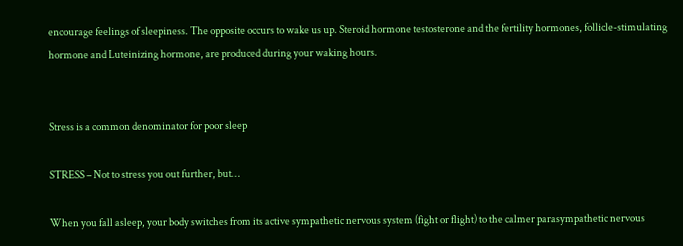encourage feelings of sleepiness. The opposite occurs to wake us up. Steroid hormone testosterone and the fertility hormones, follicle-stimulating hormone and Luteinizing hormone, are produced during your waking hours.


Stress is a common denominator for poor sleep

STRESS – Not to stress you out further, but…

When you fall asleep, your body switches from its active sympathetic nervous system (fight or flight) to the calmer parasympathetic nervous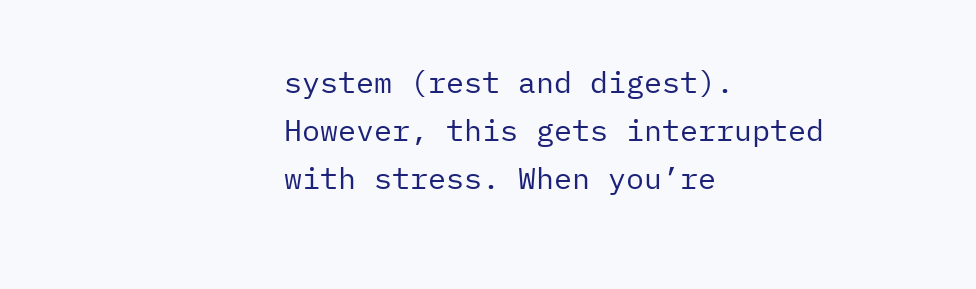system (rest and digest). However, this gets interrupted with stress. When you’re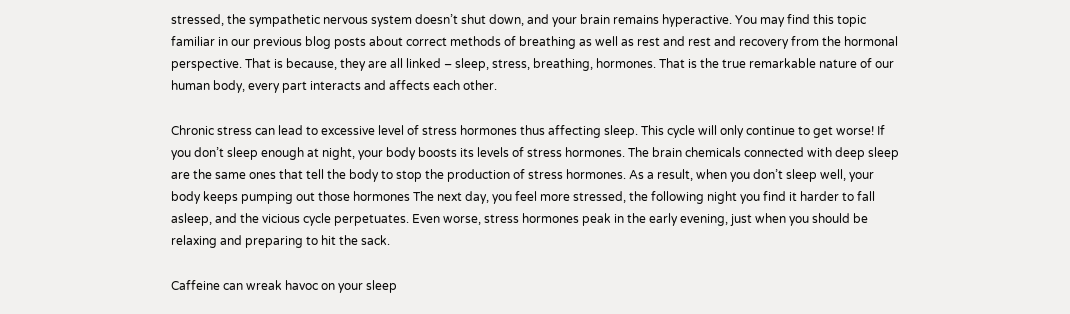stressed, the sympathetic nervous system doesn’t shut down, and your brain remains hyperactive. You may find this topic familiar in our previous blog posts about correct methods of breathing as well as rest and rest and recovery from the hormonal perspective. That is because, they are all linked – sleep, stress, breathing, hormones. That is the true remarkable nature of our human body, every part interacts and affects each other.

Chronic stress can lead to excessive level of stress hormones thus affecting sleep. This cycle will only continue to get worse! If you don’t sleep enough at night, your body boosts its levels of stress hormones. The brain chemicals connected with deep sleep are the same ones that tell the body to stop the production of stress hormones. As a result, when you don’t sleep well, your body keeps pumping out those hormones The next day, you feel more stressed, the following night you find it harder to fall asleep, and the vicious cycle perpetuates. Even worse, stress hormones peak in the early evening, just when you should be relaxing and preparing to hit the sack.

Caffeine can wreak havoc on your sleep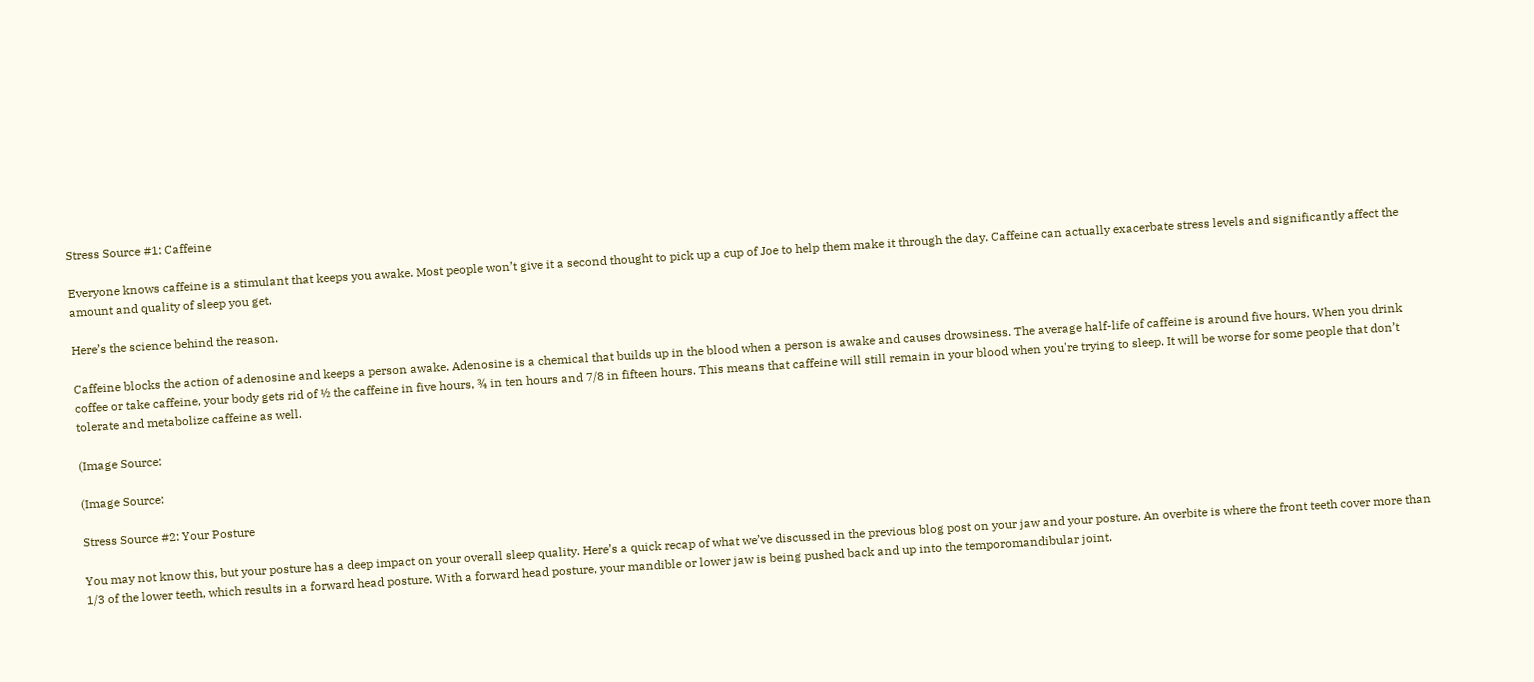Stress Source #1: Caffeine

Everyone knows caffeine is a stimulant that keeps you awake. Most people won’t give it a second thought to pick up a cup of Joe to help them make it through the day. Caffeine can actually exacerbate stress levels and significantly affect the amount and quality of sleep you get.

Here’s the science behind the reason.

Caffeine blocks the action of adenosine and keeps a person awake. Adenosine is a chemical that builds up in the blood when a person is awake and causes drowsiness. The average half-life of caffeine is around five hours. When you drink coffee or take caffeine, your body gets rid of ½ the caffeine in five hours, ¾ in ten hours and 7/8 in fifteen hours. This means that caffeine will still remain in your blood when you're trying to sleep. It will be worse for some people that don’t tolerate and metabolize caffeine as well.

(Image Source:

(Image Source:

Stress Source #2: Your Posture

You may not know this, but your posture has a deep impact on your overall sleep quality. Here’s a quick recap of what we’ve discussed in the previous blog post on your jaw and your posture. An overbite is where the front teeth cover more than 1/3 of the lower teeth, which results in a forward head posture. With a forward head posture, your mandible or lower jaw is being pushed back and up into the temporomandibular joint.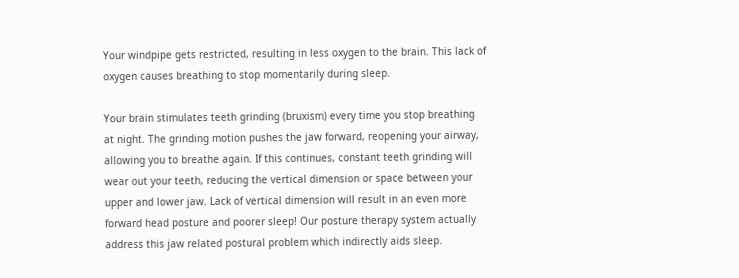Your windpipe gets restricted, resulting in less oxygen to the brain. This lack of oxygen causes breathing to stop momentarily during sleep.

Your brain stimulates teeth grinding (bruxism) every time you stop breathing at night. The grinding motion pushes the jaw forward, reopening your airway, allowing you to breathe again. If this continues, constant teeth grinding will wear out your teeth, reducing the vertical dimension or space between your upper and lower jaw. Lack of vertical dimension will result in an even more forward head posture and poorer sleep! Our posture therapy system actually address this jaw related postural problem which indirectly aids sleep.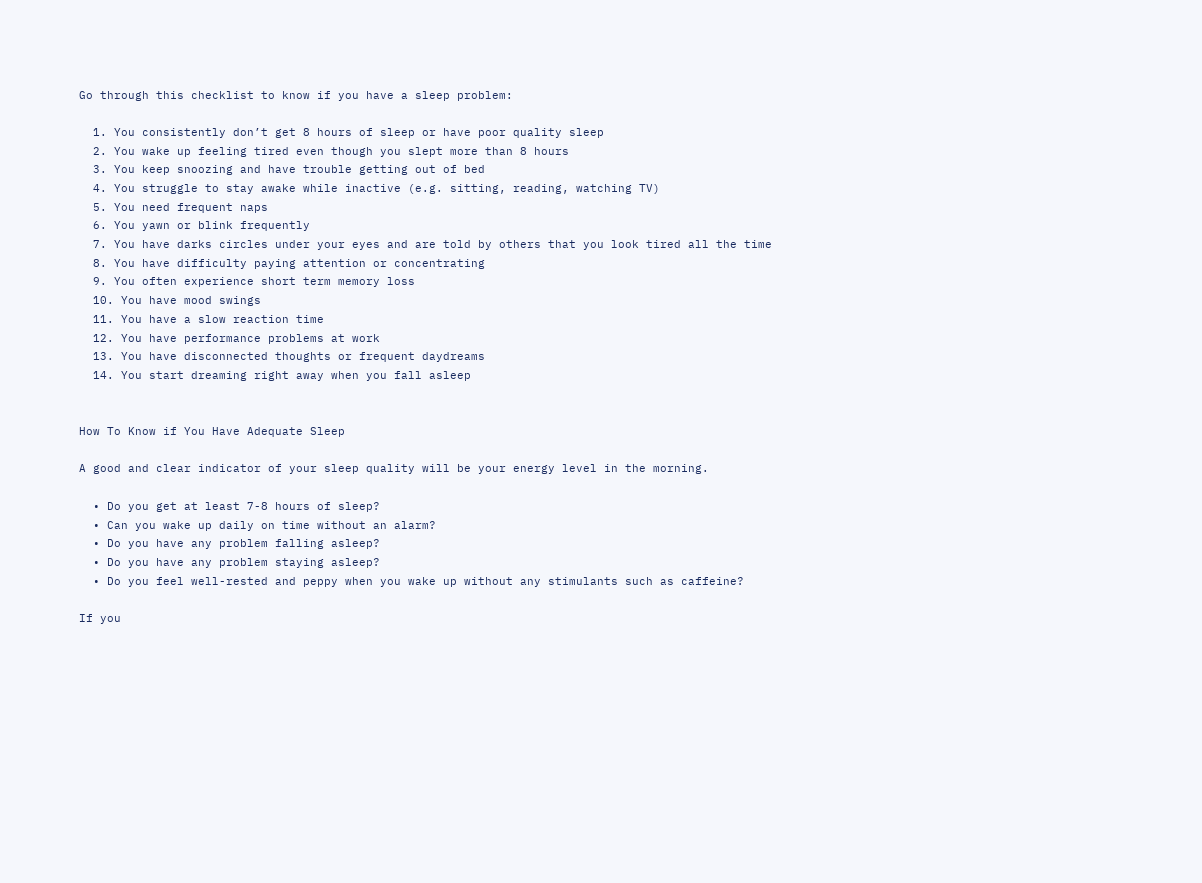Go through this checklist to know if you have a sleep problem:

  1. You consistently don’t get 8 hours of sleep or have poor quality sleep
  2. You wake up feeling tired even though you slept more than 8 hours
  3. You keep snoozing and have trouble getting out of bed
  4. You struggle to stay awake while inactive (e.g. sitting, reading, watching TV)
  5. You need frequent naps
  6. You yawn or blink frequently
  7. You have darks circles under your eyes and are told by others that you look tired all the time
  8. You have difficulty paying attention or concentrating
  9. You often experience short term memory loss
  10. You have mood swings
  11. You have a slow reaction time
  12. You have performance problems at work
  13. You have disconnected thoughts or frequent daydreams
  14. You start dreaming right away when you fall asleep


How To Know if You Have Adequate Sleep

A good and clear indicator of your sleep quality will be your energy level in the morning.

  • Do you get at least 7-8 hours of sleep?
  • Can you wake up daily on time without an alarm?
  • Do you have any problem falling asleep?
  • Do you have any problem staying asleep?
  • Do you feel well-rested and peppy when you wake up without any stimulants such as caffeine?

If you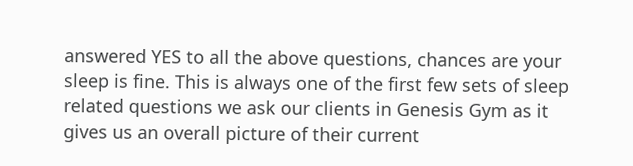answered YES to all the above questions, chances are your sleep is fine. This is always one of the first few sets of sleep related questions we ask our clients in Genesis Gym as it gives us an overall picture of their current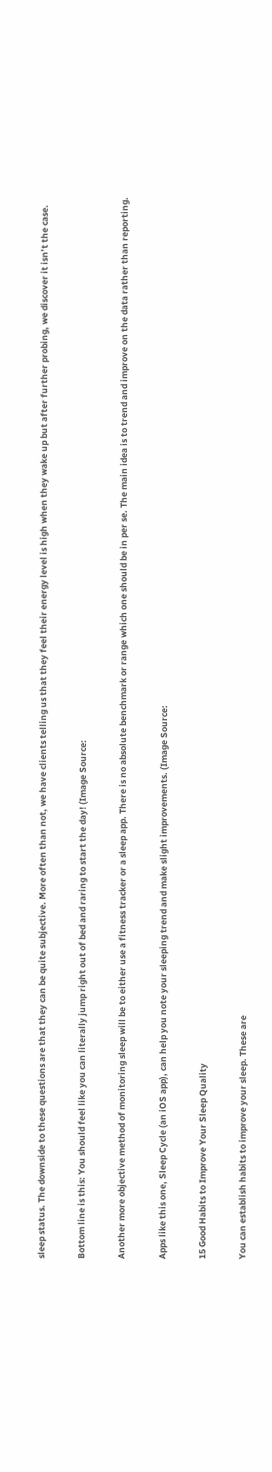sleep status. The downside to these questions are that they can be quite subjective. More often than not, we have clients telling us that they feel their energy level is high when they wake up but after further probing, we discover it isn’t the case.

Bottom line is this: You should feel like you can literally jump right out of bed and raring to start the day! (Image Source:

Another more objective method of monitoring sleep will be to either use a fitness tracker or a sleep app. There is no absolute benchmark or range which one should be in per se. The main idea is to trend and improve on the data rather than reporting.

Apps like this one, Sleep Cycle (an iOS app), can help you note your sleeping trend and make slight improvements. (Image Source:

15 Good Habits to Improve Your Sleep Quality

You can establish habits to improve your sleep. These are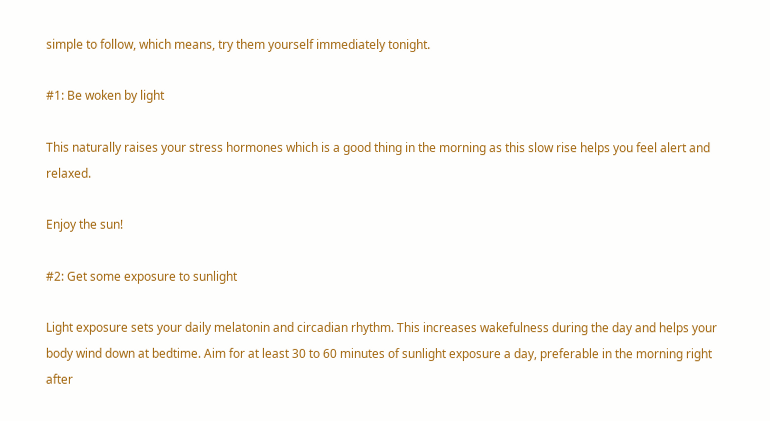simple to follow, which means, try them yourself immediately tonight.

#1: Be woken by light

This naturally raises your stress hormones which is a good thing in the morning as this slow rise helps you feel alert and relaxed.

Enjoy the sun!

#2: Get some exposure to sunlight

Light exposure sets your daily melatonin and circadian rhythm. This increases wakefulness during the day and helps your body wind down at bedtime. Aim for at least 30 to 60 minutes of sunlight exposure a day, preferable in the morning right after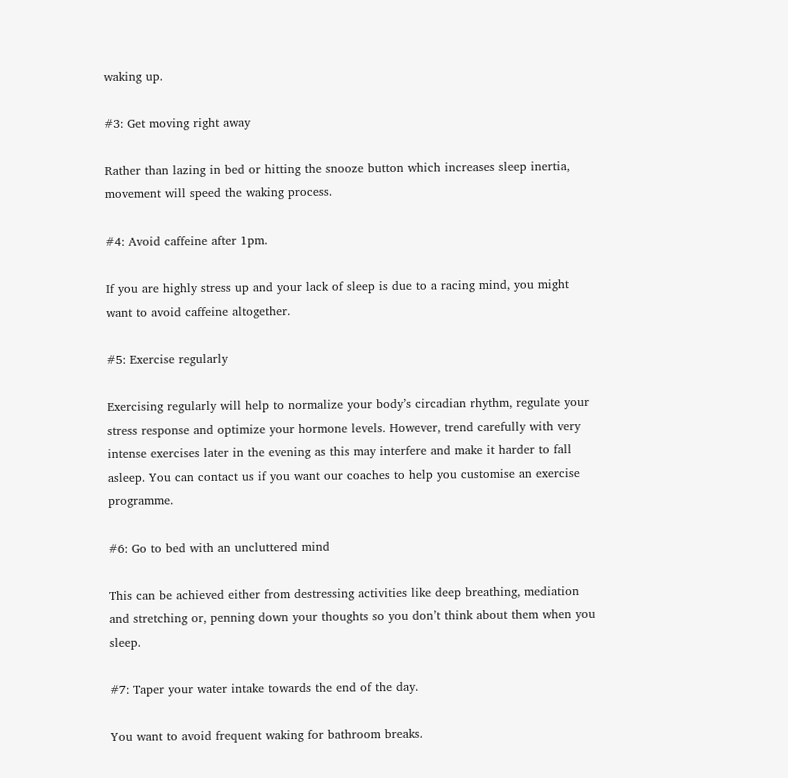waking up.

#3: Get moving right away

Rather than lazing in bed or hitting the snooze button which increases sleep inertia, movement will speed the waking process.

#4: Avoid caffeine after 1pm.

If you are highly stress up and your lack of sleep is due to a racing mind, you might want to avoid caffeine altogether.

#5: Exercise regularly

Exercising regularly will help to normalize your body’s circadian rhythm, regulate your stress response and optimize your hormone levels. However, trend carefully with very intense exercises later in the evening as this may interfere and make it harder to fall asleep. You can contact us if you want our coaches to help you customise an exercise programme.

#6: Go to bed with an uncluttered mind

This can be achieved either from destressing activities like deep breathing, mediation and stretching or, penning down your thoughts so you don’t think about them when you sleep.

#7: Taper your water intake towards the end of the day.

You want to avoid frequent waking for bathroom breaks.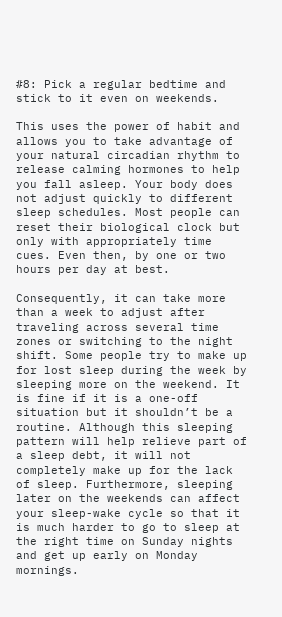#8: Pick a regular bedtime and stick to it even on weekends.

This uses the power of habit and allows you to take advantage of your natural circadian rhythm to release calming hormones to help you fall asleep. Your body does not adjust quickly to different sleep schedules. Most people can reset their biological clock but only with appropriately time cues. Even then, by one or two hours per day at best.

Consequently, it can take more than a week to adjust after traveling across several time zones or switching to the night shift. Some people try to make up for lost sleep during the week by sleeping more on the weekend. It is fine if it is a one-off situation but it shouldn’t be a routine. Although this sleeping pattern will help relieve part of a sleep debt, it will not completely make up for the lack of sleep. Furthermore, sleeping later on the weekends can affect your sleep-wake cycle so that it is much harder to go to sleep at the right time on Sunday nights and get up early on Monday mornings.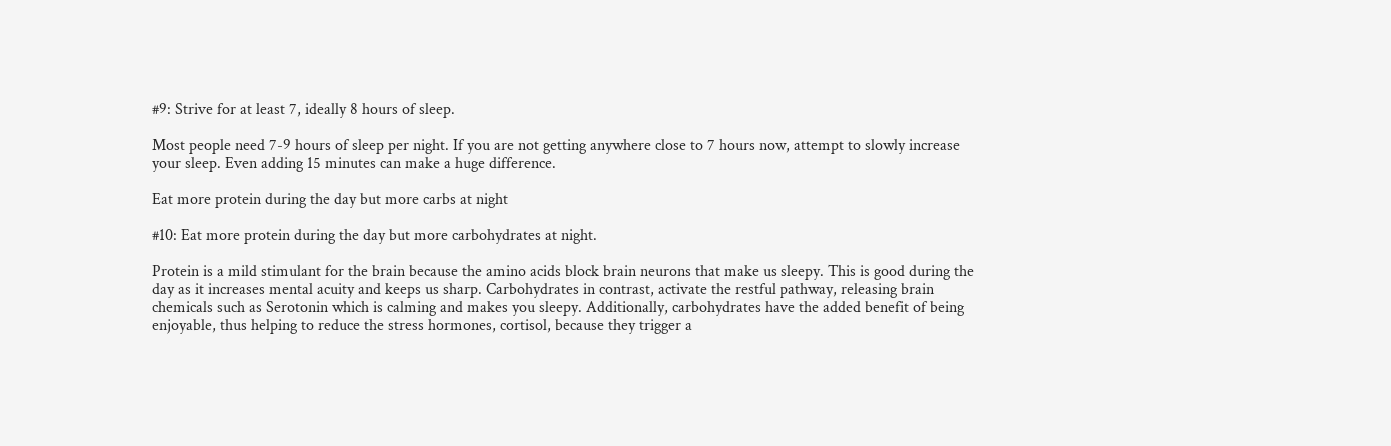#9: Strive for at least 7, ideally 8 hours of sleep.

Most people need 7-9 hours of sleep per night. If you are not getting anywhere close to 7 hours now, attempt to slowly increase your sleep. Even adding 15 minutes can make a huge difference.

Eat more protein during the day but more carbs at night

#10: Eat more protein during the day but more carbohydrates at night.

Protein is a mild stimulant for the brain because the amino acids block brain neurons that make us sleepy. This is good during the day as it increases mental acuity and keeps us sharp. Carbohydrates in contrast, activate the restful pathway, releasing brain chemicals such as Serotonin which is calming and makes you sleepy. Additionally, carbohydrates have the added benefit of being enjoyable, thus helping to reduce the stress hormones, cortisol, because they trigger a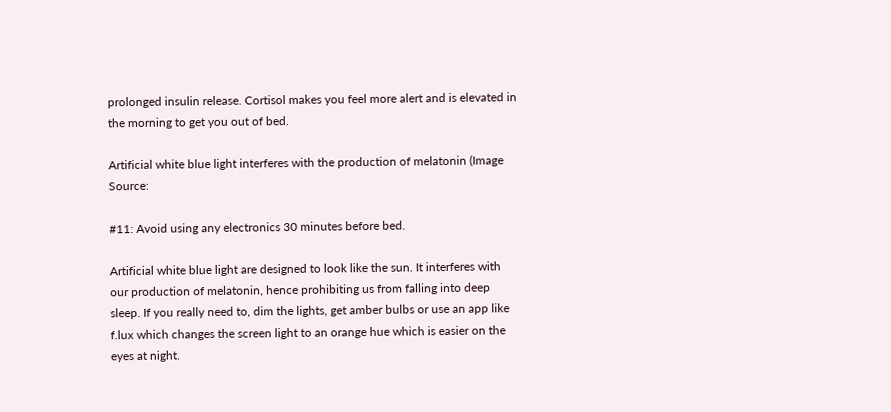prolonged insulin release. Cortisol makes you feel more alert and is elevated in the morning to get you out of bed.

Artificial white blue light interferes with the production of melatonin (Image Source:

#11: Avoid using any electronics 30 minutes before bed.

Artificial white blue light are designed to look like the sun. It interferes with our production of melatonin, hence prohibiting us from falling into deep sleep. If you really need to, dim the lights, get amber bulbs or use an app like f.lux which changes the screen light to an orange hue which is easier on the eyes at night.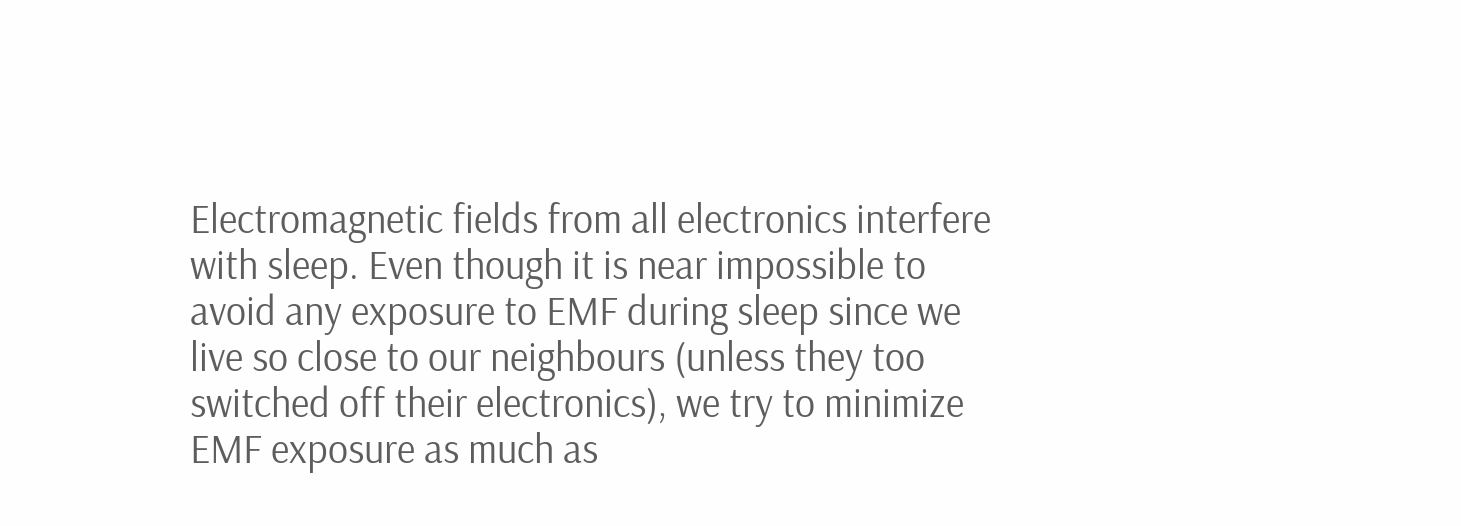Electromagnetic fields from all electronics interfere with sleep. Even though it is near impossible to avoid any exposure to EMF during sleep since we live so close to our neighbours (unless they too switched off their electronics), we try to minimize EMF exposure as much as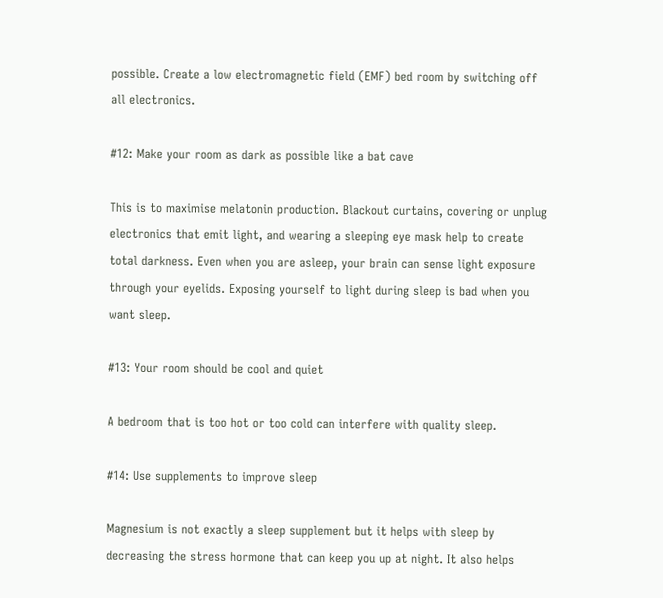possible. Create a low electromagnetic field (EMF) bed room by switching off all electronics.

#12: Make your room as dark as possible like a bat cave

This is to maximise melatonin production. Blackout curtains, covering or unplug electronics that emit light, and wearing a sleeping eye mask help to create total darkness. Even when you are asleep, your brain can sense light exposure through your eyelids. Exposing yourself to light during sleep is bad when you want sleep.

#13: Your room should be cool and quiet

A bedroom that is too hot or too cold can interfere with quality sleep.

#14: Use supplements to improve sleep

Magnesium is not exactly a sleep supplement but it helps with sleep by decreasing the stress hormone that can keep you up at night. It also helps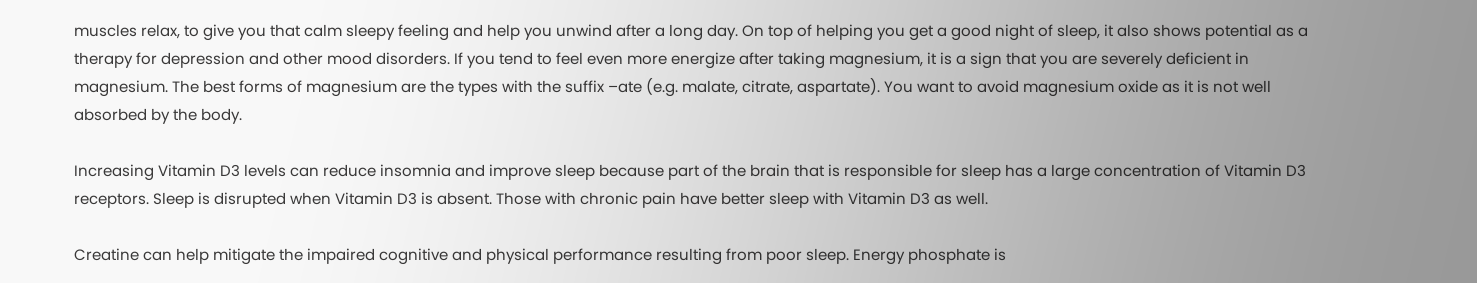muscles relax, to give you that calm sleepy feeling and help you unwind after a long day. On top of helping you get a good night of sleep, it also shows potential as a therapy for depression and other mood disorders. If you tend to feel even more energize after taking magnesium, it is a sign that you are severely deficient in magnesium. The best forms of magnesium are the types with the suffix –ate (e.g. malate, citrate, aspartate). You want to avoid magnesium oxide as it is not well absorbed by the body.

Increasing Vitamin D3 levels can reduce insomnia and improve sleep because part of the brain that is responsible for sleep has a large concentration of Vitamin D3 receptors. Sleep is disrupted when Vitamin D3 is absent. Those with chronic pain have better sleep with Vitamin D3 as well.

Creatine can help mitigate the impaired cognitive and physical performance resulting from poor sleep. Energy phosphate is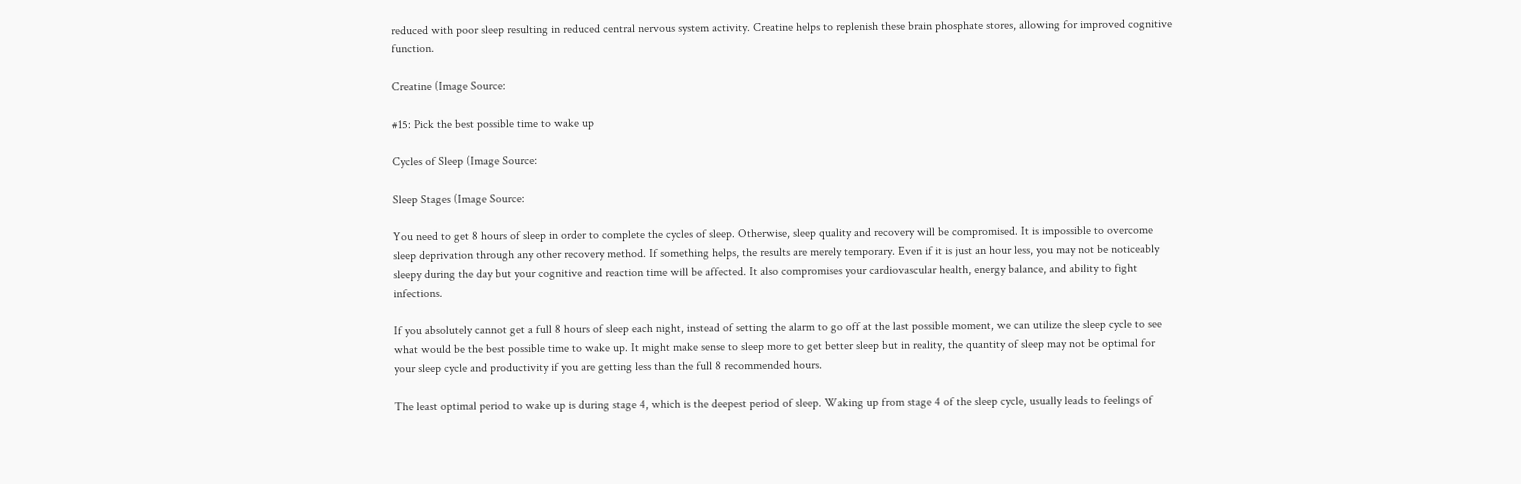reduced with poor sleep resulting in reduced central nervous system activity. Creatine helps to replenish these brain phosphate stores, allowing for improved cognitive function.

Creatine (Image Source:

#15: Pick the best possible time to wake up

Cycles of Sleep (Image Source:

Sleep Stages (Image Source:

You need to get 8 hours of sleep in order to complete the cycles of sleep. Otherwise, sleep quality and recovery will be compromised. It is impossible to overcome sleep deprivation through any other recovery method. If something helps, the results are merely temporary. Even if it is just an hour less, you may not be noticeably sleepy during the day but your cognitive and reaction time will be affected. It also compromises your cardiovascular health, energy balance, and ability to fight infections.

If you absolutely cannot get a full 8 hours of sleep each night, instead of setting the alarm to go off at the last possible moment, we can utilize the sleep cycle to see what would be the best possible time to wake up. It might make sense to sleep more to get better sleep but in reality, the quantity of sleep may not be optimal for your sleep cycle and productivity if you are getting less than the full 8 recommended hours.

The least optimal period to wake up is during stage 4, which is the deepest period of sleep. Waking up from stage 4 of the sleep cycle, usually leads to feelings of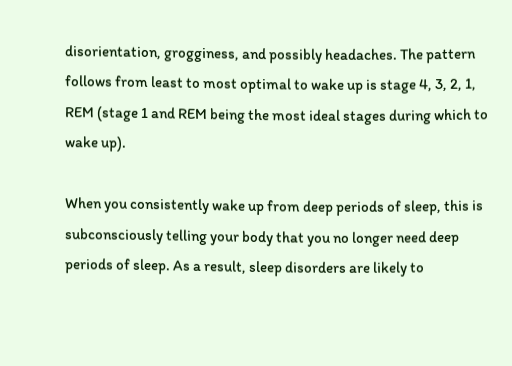disorientation, grogginess, and possibly headaches. The pattern follows from least to most optimal to wake up is stage 4, 3, 2, 1, REM (stage 1 and REM being the most ideal stages during which to wake up).

When you consistently wake up from deep periods of sleep, this is subconsciously telling your body that you no longer need deep periods of sleep. As a result, sleep disorders are likely to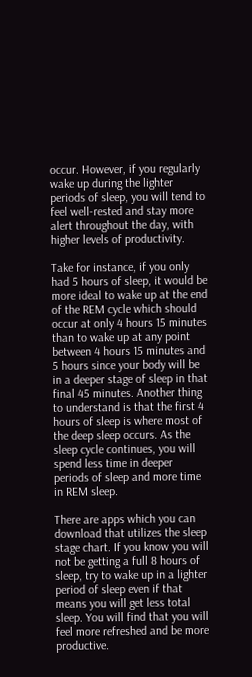occur. However, if you regularly wake up during the lighter periods of sleep, you will tend to feel well-rested and stay more alert throughout the day, with higher levels of productivity.

Take for instance, if you only had 5 hours of sleep, it would be more ideal to wake up at the end of the REM cycle which should occur at only 4 hours 15 minutes than to wake up at any point between 4 hours 15 minutes and 5 hours since your body will be in a deeper stage of sleep in that final 45 minutes. Another thing to understand is that the first 4 hours of sleep is where most of the deep sleep occurs. As the sleep cycle continues, you will spend less time in deeper periods of sleep and more time in REM sleep.

There are apps which you can download that utilizes the sleep stage chart. If you know you will not be getting a full 8 hours of sleep, try to wake up in a lighter period of sleep even if that means you will get less total sleep. You will find that you will feel more refreshed and be more productive.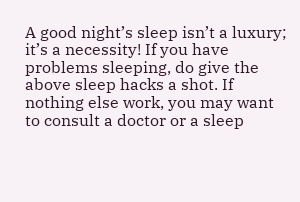A good night’s sleep isn’t a luxury; it’s a necessity! If you have problems sleeping, do give the above sleep hacks a shot. If nothing else work, you may want to consult a doctor or a sleep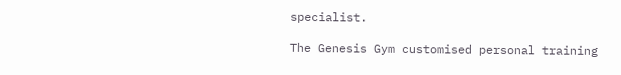specialist.

The Genesis Gym customised personal training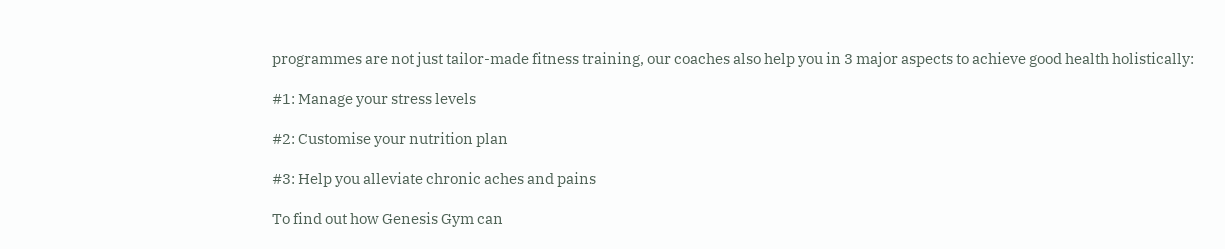programmes are not just tailor-made fitness training, our coaches also help you in 3 major aspects to achieve good health holistically:

#1: Manage your stress levels

#2: Customise your nutrition plan

#3: Help you alleviate chronic aches and pains

To find out how Genesis Gym can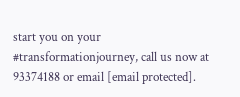start you on your #transformationjourney, call us now at 93374188 or email [email protected].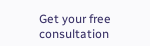Get your free consultation